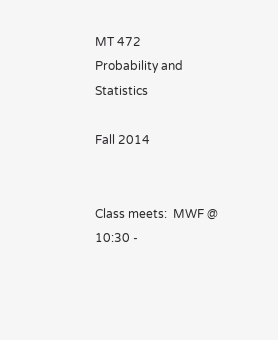MT 472
Probability and Statistics

Fall 2014


Class meets:  MWF @ 10:30 -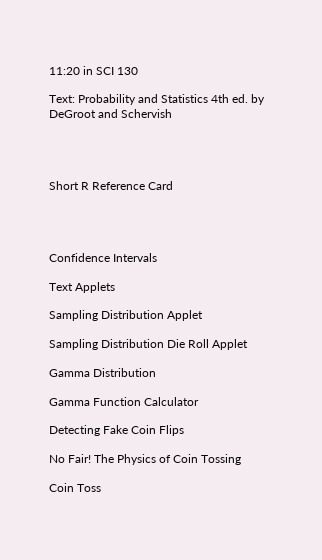11:20 in SCI 130

Text: Probability and Statistics 4th ed. by DeGroot and Schervish




Short R Reference Card




Confidence Intervals

Text Applets

Sampling Distribution Applet

Sampling Distribution Die Roll Applet

Gamma Distribution

Gamma Function Calculator

Detecting Fake Coin Flips

No Fair! The Physics of Coin Tossing

Coin Toss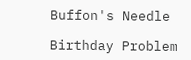Buffon's Needle

Birthday Problem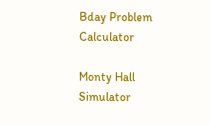Bday Problem Calculator

Monty Hall Simulator